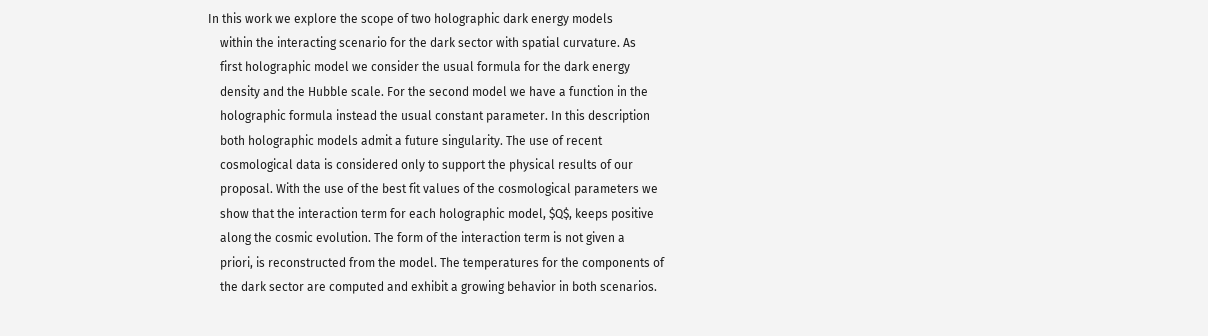In this work we explore the scope of two holographic dark energy models
    within the interacting scenario for the dark sector with spatial curvature. As
    first holographic model we consider the usual formula for the dark energy
    density and the Hubble scale. For the second model we have a function in the
    holographic formula instead the usual constant parameter. In this description
    both holographic models admit a future singularity. The use of recent
    cosmological data is considered only to support the physical results of our
    proposal. With the use of the best fit values of the cosmological parameters we
    show that the interaction term for each holographic model, $Q$, keeps positive
    along the cosmic evolution. The form of the interaction term is not given a
    priori, is reconstructed from the model. The temperatures for the components of
    the dark sector are computed and exhibit a growing behavior in both scenarios.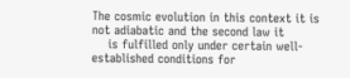The cosmic evolution in this context it is not adiabatic and the second law it
    is fulfilled only under certain well-established conditions for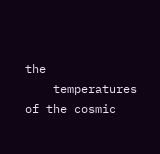the
    temperatures of the cosmic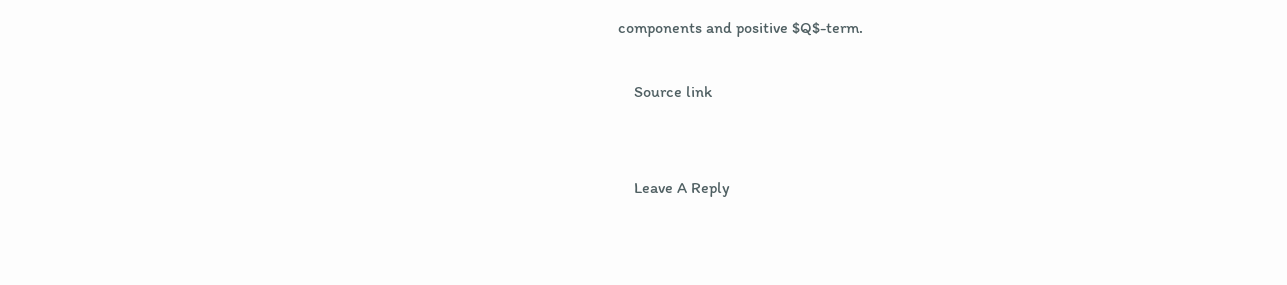components and positive $Q$-term.

    Source link


    Leave A Reply